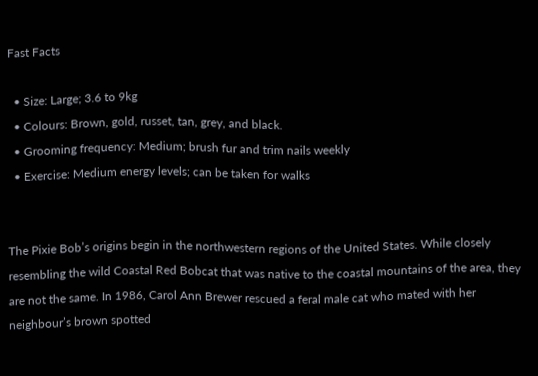Fast Facts

  • Size: Large; 3.6 to 9kg
  • Colours: Brown, gold, russet, tan, grey, and black.
  • Grooming frequency: Medium; brush fur and trim nails weekly
  • Exercise: Medium energy levels; can be taken for walks


The Pixie Bob’s origins begin in the northwestern regions of the United States. While closely resembling the wild Coastal Red Bobcat that was native to the coastal mountains of the area, they are not the same. In 1986, Carol Ann Brewer rescued a feral male cat who mated with her neighbour’s brown spotted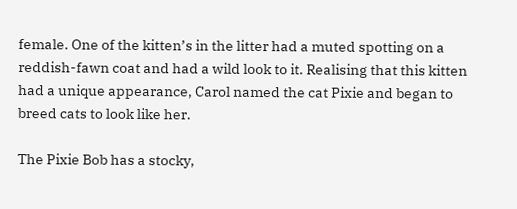female. One of the kitten’s in the litter had a muted spotting on a reddish-fawn coat and had a wild look to it. Realising that this kitten had a unique appearance, Carol named the cat Pixie and began to breed cats to look like her.

The Pixie Bob has a stocky,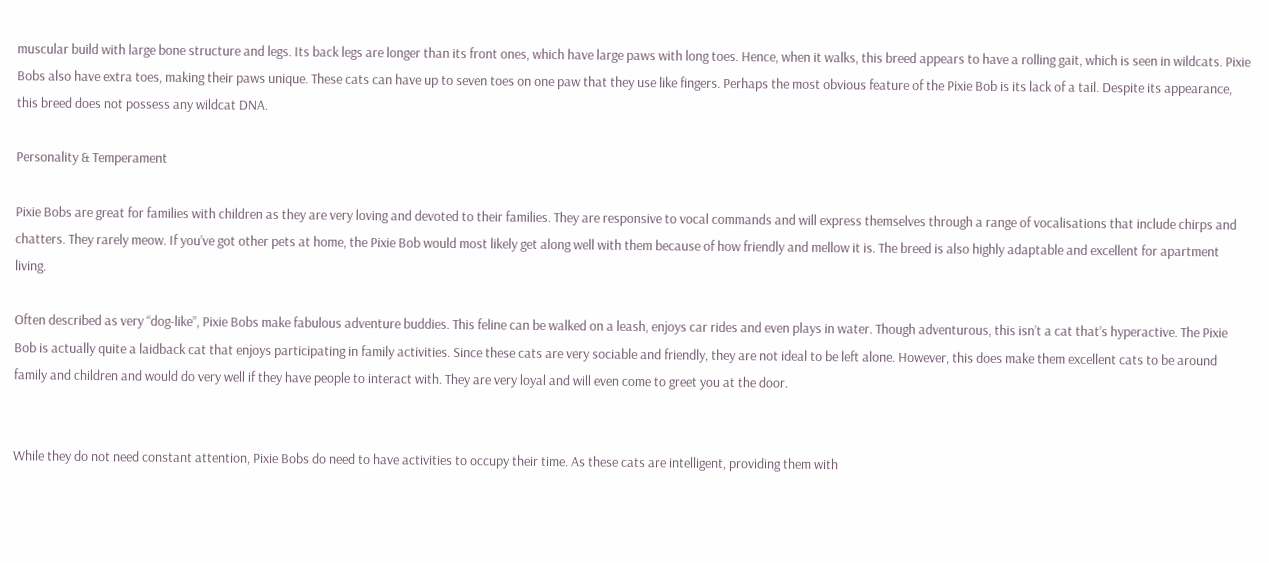muscular build with large bone structure and legs. Its back legs are longer than its front ones, which have large paws with long toes. Hence, when it walks, this breed appears to have a rolling gait, which is seen in wildcats. Pixie Bobs also have extra toes, making their paws unique. These cats can have up to seven toes on one paw that they use like fingers. Perhaps the most obvious feature of the Pixie Bob is its lack of a tail. Despite its appearance, this breed does not possess any wildcat DNA.

Personality & Temperament

Pixie Bobs are great for families with children as they are very loving and devoted to their families. They are responsive to vocal commands and will express themselves through a range of vocalisations that include chirps and chatters. They rarely meow. If you’ve got other pets at home, the Pixie Bob would most likely get along well with them because of how friendly and mellow it is. The breed is also highly adaptable and excellent for apartment living.

Often described as very “dog-like”, Pixie Bobs make fabulous adventure buddies. This feline can be walked on a leash, enjoys car rides and even plays in water. Though adventurous, this isn’t a cat that’s hyperactive. The Pixie Bob is actually quite a laidback cat that enjoys participating in family activities. Since these cats are very sociable and friendly, they are not ideal to be left alone. However, this does make them excellent cats to be around family and children and would do very well if they have people to interact with. They are very loyal and will even come to greet you at the door.


While they do not need constant attention, Pixie Bobs do need to have activities to occupy their time. As these cats are intelligent, providing them with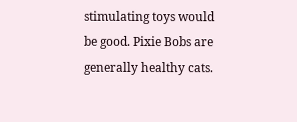stimulating toys would be good. Pixie Bobs are generally healthy cats.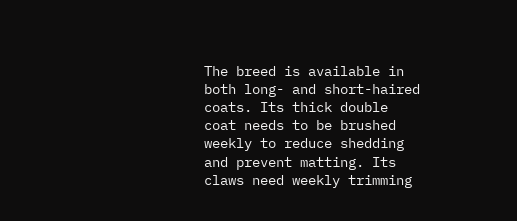The breed is available in both long- and short-haired coats. Its thick double coat needs to be brushed weekly to reduce shedding and prevent matting. Its claws need weekly trimming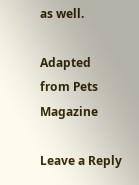as well.

Adapted from Pets Magazine

Leave a Reply